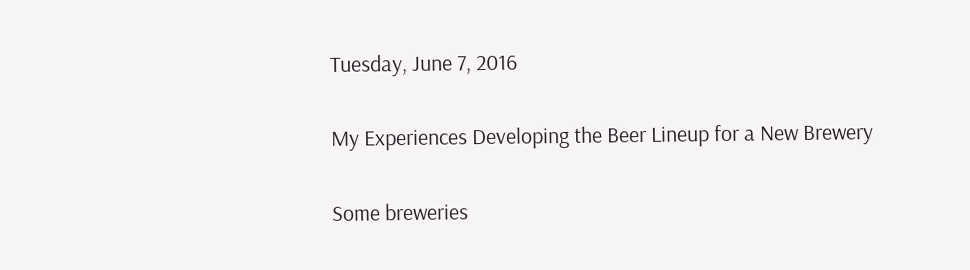Tuesday, June 7, 2016

My Experiences Developing the Beer Lineup for a New Brewery

Some breweries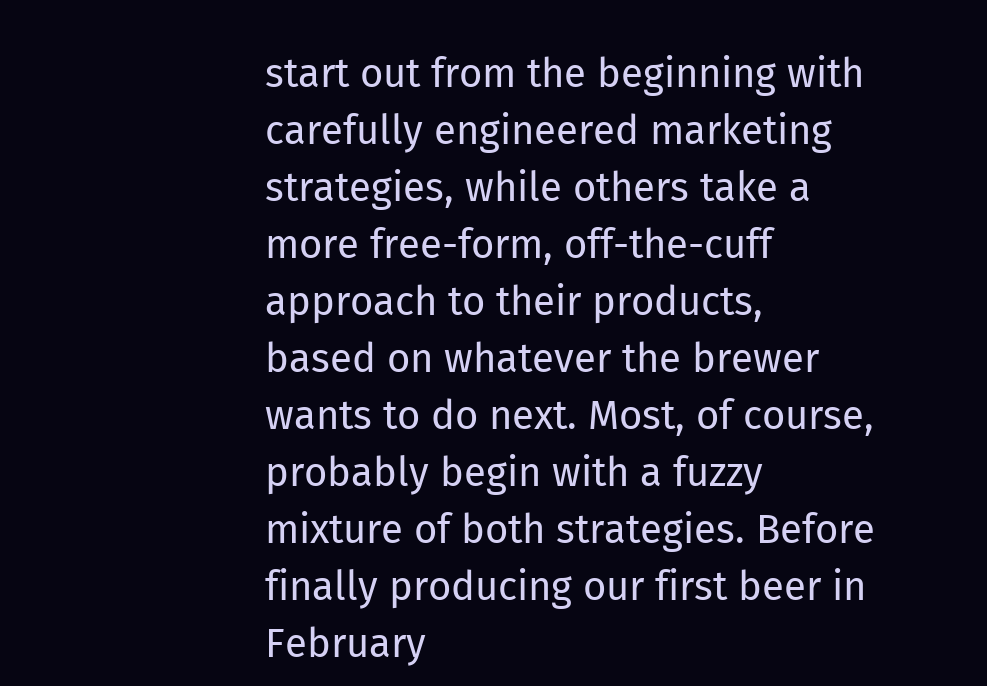start out from the beginning with carefully engineered marketing strategies, while others take a more free-form, off-the-cuff approach to their products, based on whatever the brewer wants to do next. Most, of course, probably begin with a fuzzy mixture of both strategies. Before finally producing our first beer in February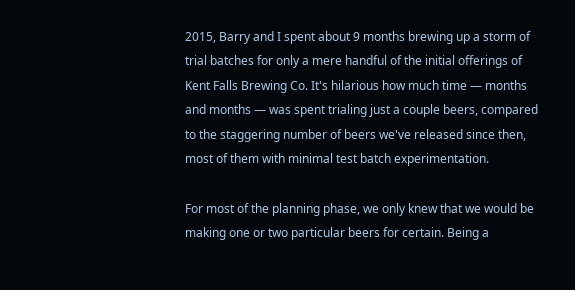2015, Barry and I spent about 9 months brewing up a storm of trial batches for only a mere handful of the initial offerings of Kent Falls Brewing Co. It's hilarious how much time — months and months — was spent trialing just a couple beers, compared to the staggering number of beers we've released since then, most of them with minimal test batch experimentation.

For most of the planning phase, we only knew that we would be making one or two particular beers for certain. Being a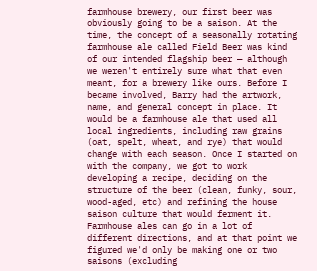farmhouse brewery, our first beer was obviously going to be a saison. At the time, the concept of a seasonally rotating farmhouse ale called Field Beer was kind of our intended flagship beer — although we weren't entirely sure what that even meant, for a brewery like ours. Before I became involved, Barry had the artwork, name, and general concept in place. It would be a farmhouse ale that used all local ingredients, including raw grains (oat, spelt, wheat, and rye) that would change with each season. Once I started on with the company, we got to work developing a recipe, deciding on the structure of the beer (clean, funky, sour, wood-aged, etc) and refining the house saison culture that would ferment it. Farmhouse ales can go in a lot of different directions, and at that point we figured we'd only be making one or two saisons (excluding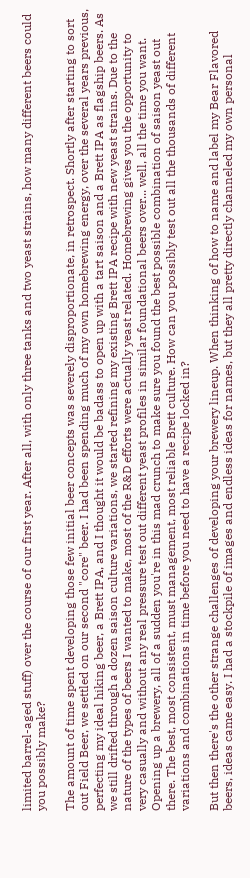limited barrel-aged stuff) over the course of our first year. After all, with only three tanks and two yeast strains, how many different beers could you possibly make?

The amount of time spent developing those few initial beer concepts was severely disproportionate, in retrospect. Shortly after starting to sort out Field Beer, we settled on our second "core" beer. I had been spending much of my own homebrewing energy, over the several years previous, perfecting my ideal hiking beer, a Brett IPA, and I thought it would be badass to open up with a tart saison and a Brett IPA as flagship beers. As we still drifted through a dozen saison culture variations, we started refining my existing Brett IPA recipe with new yeast strains. Due to the nature of the types of beers I wanted to make, most of the R&D efforts were actually yeast related. Homebrewing gives you the opportunity to very casually and without any real pressure test out different yeast profiles in similar foundational beers over... well, all the time you want. Opening up a brewery, all of a sudden you're in this mad crunch to make sure you found the best possible combination of saison yeast out there. The best, most consistent, must management, most reliable Brett culture. How can you possibly test out all the thousands of different variations and combinations in time before you need to have a recipe locked in?

But then there's the other strange challenges of developing your brewery lineup. When thinking of how to name and label my Bear Flavored beers, ideas came easy. I had a stockpile of images and endless ideas for names, but they all pretty directly channeled my own personal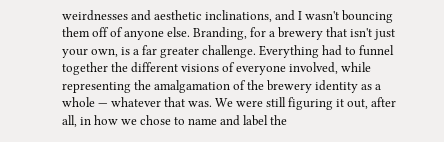weirdnesses and aesthetic inclinations, and I wasn't bouncing them off of anyone else. Branding, for a brewery that isn't just your own, is a far greater challenge. Everything had to funnel together the different visions of everyone involved, while representing the amalgamation of the brewery identity as a whole — whatever that was. We were still figuring it out, after all, in how we chose to name and label the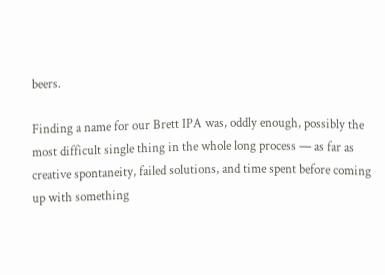beers.

Finding a name for our Brett IPA was, oddly enough, possibly the most difficult single thing in the whole long process — as far as creative spontaneity, failed solutions, and time spent before coming up with something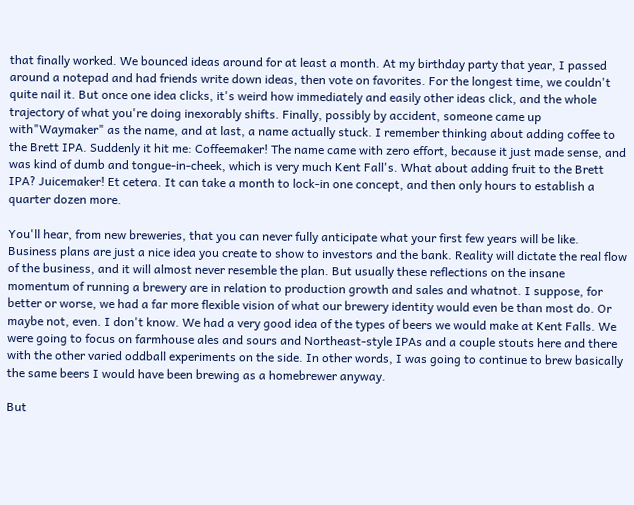that finally worked. We bounced ideas around for at least a month. At my birthday party that year, I passed around a notepad and had friends write down ideas, then vote on favorites. For the longest time, we couldn't quite nail it. But once one idea clicks, it's weird how immediately and easily other ideas click, and the whole trajectory of what you're doing inexorably shifts. Finally, possibly by accident, someone came up with"Waymaker" as the name, and at last, a name actually stuck. I remember thinking about adding coffee to the Brett IPA. Suddenly it hit me: Coffeemaker! The name came with zero effort, because it just made sense, and was kind of dumb and tongue-in-cheek, which is very much Kent Fall's. What about adding fruit to the Brett IPA? Juicemaker! Et cetera. It can take a month to lock-in one concept, and then only hours to establish a quarter dozen more.

You'll hear, from new breweries, that you can never fully anticipate what your first few years will be like. Business plans are just a nice idea you create to show to investors and the bank. Reality will dictate the real flow of the business, and it will almost never resemble the plan. But usually these reflections on the insane momentum of running a brewery are in relation to production growth and sales and whatnot. I suppose, for better or worse, we had a far more flexible vision of what our brewery identity would even be than most do. Or maybe not, even. I don't know. We had a very good idea of the types of beers we would make at Kent Falls. We were going to focus on farmhouse ales and sours and Northeast-style IPAs and a couple stouts here and there with the other varied oddball experiments on the side. In other words, I was going to continue to brew basically the same beers I would have been brewing as a homebrewer anyway.

But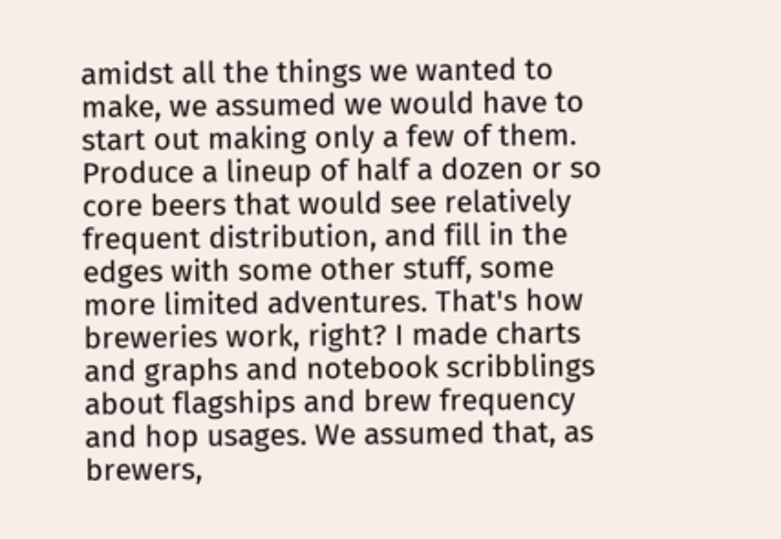amidst all the things we wanted to make, we assumed we would have to start out making only a few of them. Produce a lineup of half a dozen or so core beers that would see relatively frequent distribution, and fill in the edges with some other stuff, some more limited adventures. That's how breweries work, right? I made charts and graphs and notebook scribblings about flagships and brew frequency and hop usages. We assumed that, as brewers,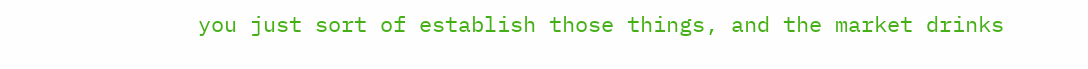you just sort of establish those things, and the market drinks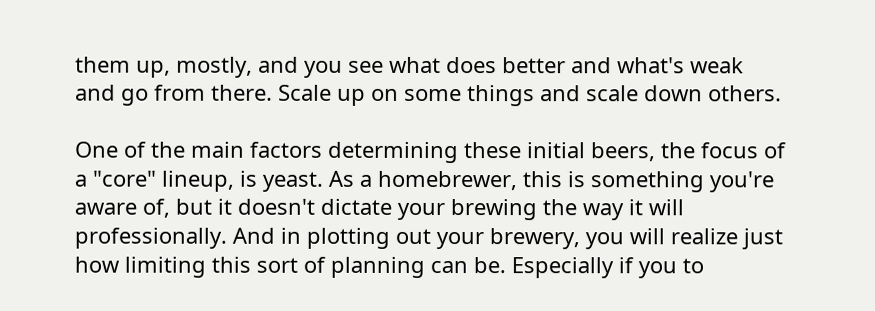them up, mostly, and you see what does better and what's weak and go from there. Scale up on some things and scale down others.

One of the main factors determining these initial beers, the focus of a "core" lineup, is yeast. As a homebrewer, this is something you're aware of, but it doesn't dictate your brewing the way it will professionally. And in plotting out your brewery, you will realize just how limiting this sort of planning can be. Especially if you to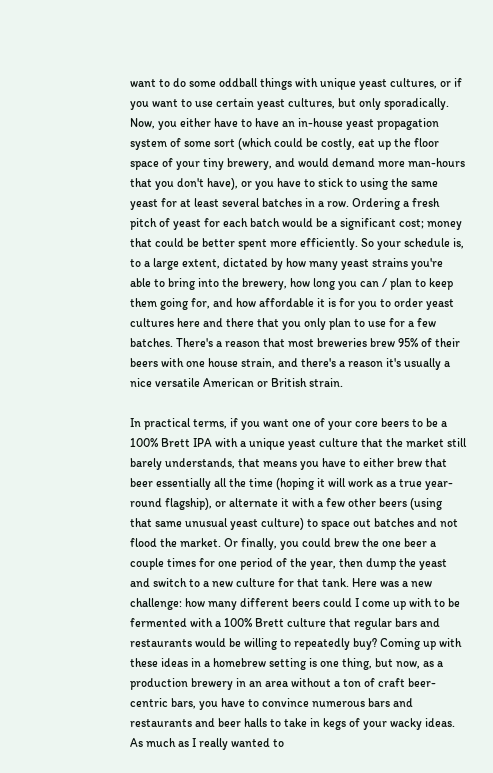want to do some oddball things with unique yeast cultures, or if you want to use certain yeast cultures, but only sporadically. Now, you either have to have an in-house yeast propagation system of some sort (which could be costly, eat up the floor space of your tiny brewery, and would demand more man-hours that you don't have), or you have to stick to using the same yeast for at least several batches in a row. Ordering a fresh pitch of yeast for each batch would be a significant cost; money that could be better spent more efficiently. So your schedule is, to a large extent, dictated by how many yeast strains you're able to bring into the brewery, how long you can / plan to keep them going for, and how affordable it is for you to order yeast cultures here and there that you only plan to use for a few batches. There's a reason that most breweries brew 95% of their beers with one house strain, and there's a reason it's usually a nice versatile American or British strain.

In practical terms, if you want one of your core beers to be a 100% Brett IPA with a unique yeast culture that the market still barely understands, that means you have to either brew that beer essentially all the time (hoping it will work as a true year-round flagship), or alternate it with a few other beers (using that same unusual yeast culture) to space out batches and not flood the market. Or finally, you could brew the one beer a couple times for one period of the year, then dump the yeast and switch to a new culture for that tank. Here was a new challenge: how many different beers could I come up with to be fermented with a 100% Brett culture that regular bars and restaurants would be willing to repeatedly buy? Coming up with these ideas in a homebrew setting is one thing, but now, as a production brewery in an area without a ton of craft beer-centric bars, you have to convince numerous bars and restaurants and beer halls to take in kegs of your wacky ideas. As much as I really wanted to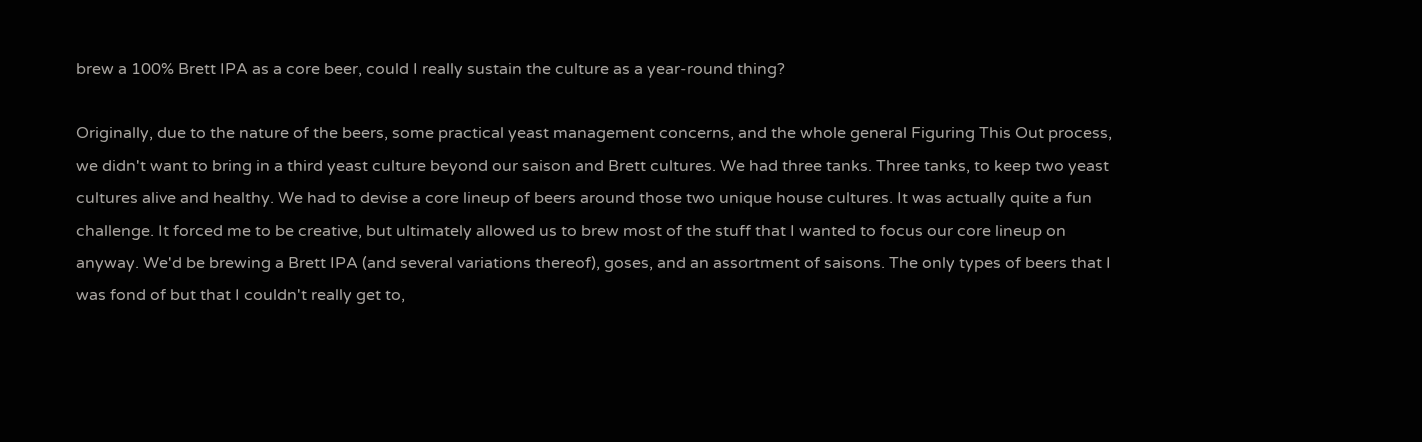brew a 100% Brett IPA as a core beer, could I really sustain the culture as a year-round thing?

Originally, due to the nature of the beers, some practical yeast management concerns, and the whole general Figuring This Out process, we didn't want to bring in a third yeast culture beyond our saison and Brett cultures. We had three tanks. Three tanks, to keep two yeast cultures alive and healthy. We had to devise a core lineup of beers around those two unique house cultures. It was actually quite a fun challenge. It forced me to be creative, but ultimately allowed us to brew most of the stuff that I wanted to focus our core lineup on anyway. We'd be brewing a Brett IPA (and several variations thereof), goses, and an assortment of saisons. The only types of beers that I was fond of but that I couldn't really get to,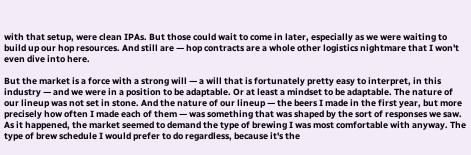with that setup, were clean IPAs. But those could wait to come in later, especially as we were waiting to build up our hop resources. And still are — hop contracts are a whole other logistics nightmare that I won't even dive into here.

But the market is a force with a strong will — a will that is fortunately pretty easy to interpret, in this industry — and we were in a position to be adaptable. Or at least a mindset to be adaptable. The nature of our lineup was not set in stone. And the nature of our lineup — the beers I made in the first year, but more precisely how often I made each of them — was something that was shaped by the sort of responses we saw. As it happened, the market seemed to demand the type of brewing I was most comfortable with anyway. The type of brew schedule I would prefer to do regardless, because it's the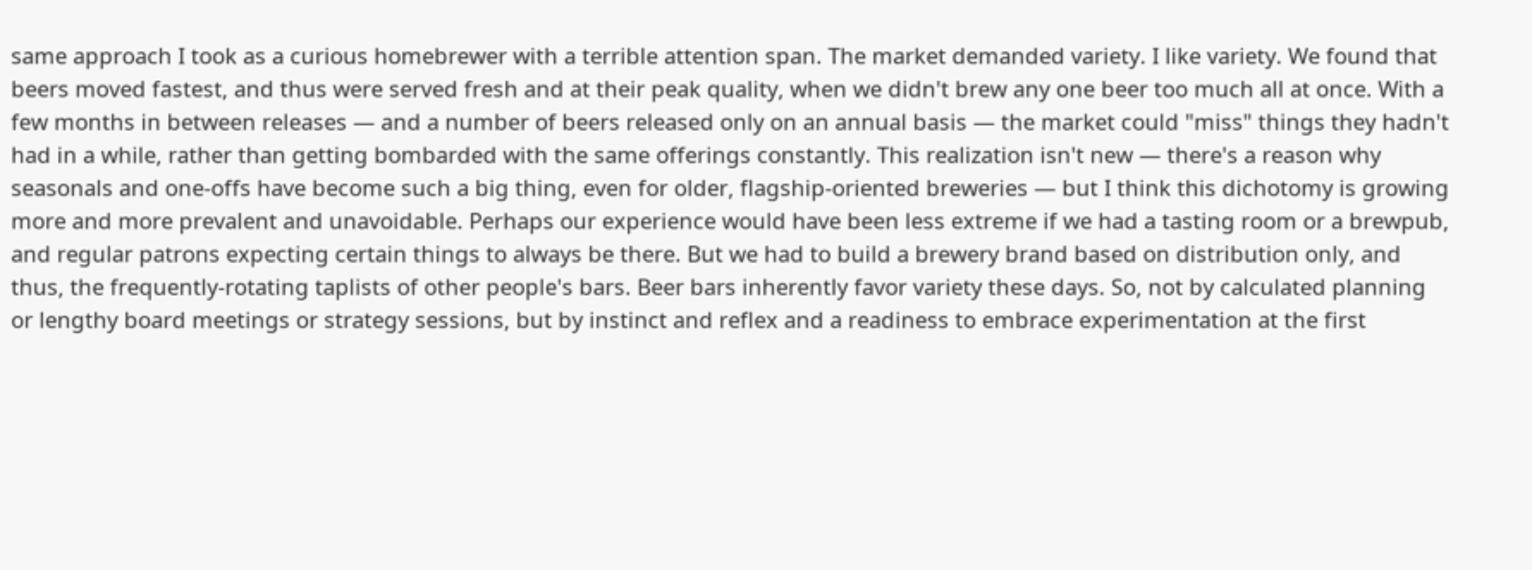same approach I took as a curious homebrewer with a terrible attention span. The market demanded variety. I like variety. We found that beers moved fastest, and thus were served fresh and at their peak quality, when we didn't brew any one beer too much all at once. With a few months in between releases — and a number of beers released only on an annual basis — the market could "miss" things they hadn't had in a while, rather than getting bombarded with the same offerings constantly. This realization isn't new — there's a reason why seasonals and one-offs have become such a big thing, even for older, flagship-oriented breweries — but I think this dichotomy is growing more and more prevalent and unavoidable. Perhaps our experience would have been less extreme if we had a tasting room or a brewpub, and regular patrons expecting certain things to always be there. But we had to build a brewery brand based on distribution only, and thus, the frequently-rotating taplists of other people's bars. Beer bars inherently favor variety these days. So, not by calculated planning or lengthy board meetings or strategy sessions, but by instinct and reflex and a readiness to embrace experimentation at the first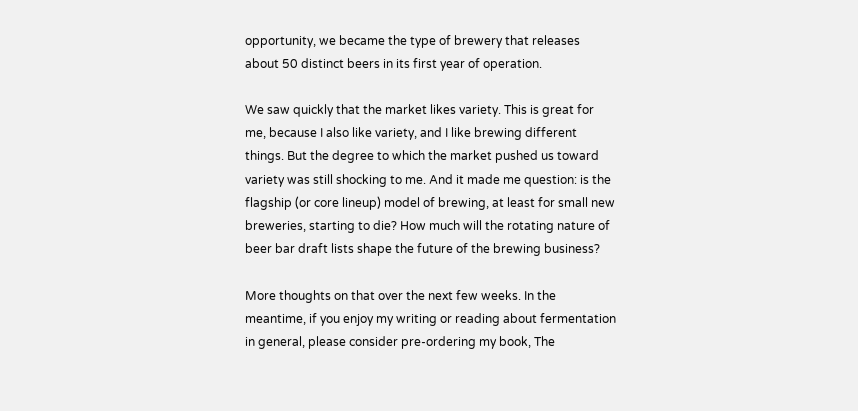opportunity, we became the type of brewery that releases about 50 distinct beers in its first year of operation.

We saw quickly that the market likes variety. This is great for me, because I also like variety, and I like brewing different things. But the degree to which the market pushed us toward variety was still shocking to me. And it made me question: is the flagship (or core lineup) model of brewing, at least for small new breweries, starting to die? How much will the rotating nature of beer bar draft lists shape the future of the brewing business?

More thoughts on that over the next few weeks. In the meantime, if you enjoy my writing or reading about fermentation in general, please consider pre-ordering my book, The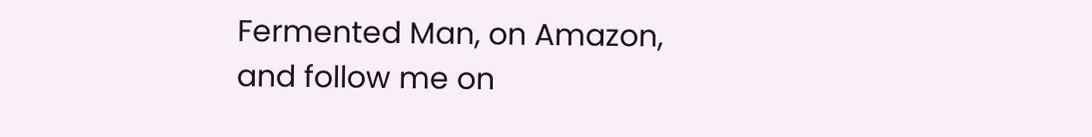Fermented Man, on Amazon, and follow me on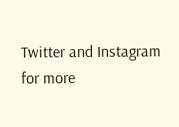Twitter and Instagram for more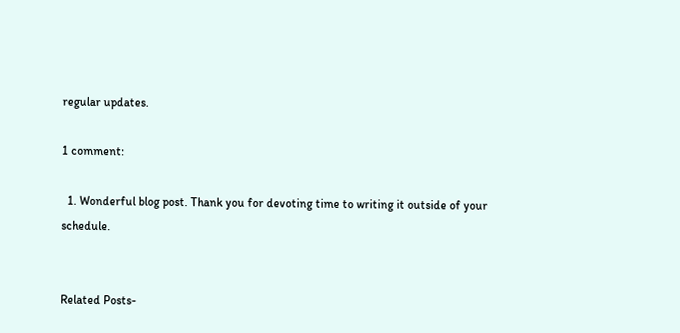regular updates.

1 comment:

  1. Wonderful blog post. Thank you for devoting time to writing it outside of your schedule.


Related Posts-